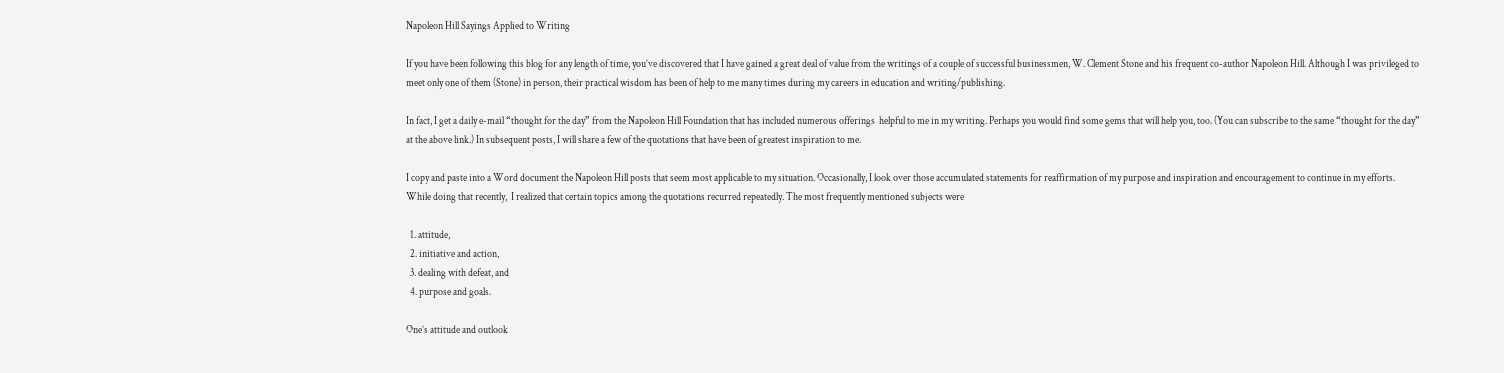Napoleon Hill Sayings Applied to Writing

If you have been following this blog for any length of time, you’ve discovered that I have gained a great deal of value from the writings of a couple of successful businessmen, W. Clement Stone and his frequent co-author Napoleon Hill. Although I was privileged to meet only one of them (Stone) in person, their practical wisdom has been of help to me many times during my careers in education and writing/publishing.

In fact, I get a daily e-mail “thought for the day” from the Napoleon Hill Foundation that has included numerous offerings  helpful to me in my writing. Perhaps you would find some gems that will help you, too. (You can subscribe to the same “thought for the day” at the above link.) In subsequent posts, I will share a few of the quotations that have been of greatest inspiration to me.

I copy and paste into a Word document the Napoleon Hill posts that seem most applicable to my situation. Occasionally, I look over those accumulated statements for reaffirmation of my purpose and inspiration and encouragement to continue in my efforts. While doing that recently,  I realized that certain topics among the quotations recurred repeatedly. The most frequently mentioned subjects were

  1. attitude,
  2. initiative and action,
  3. dealing with defeat, and
  4. purpose and goals.

One’s attitude and outlook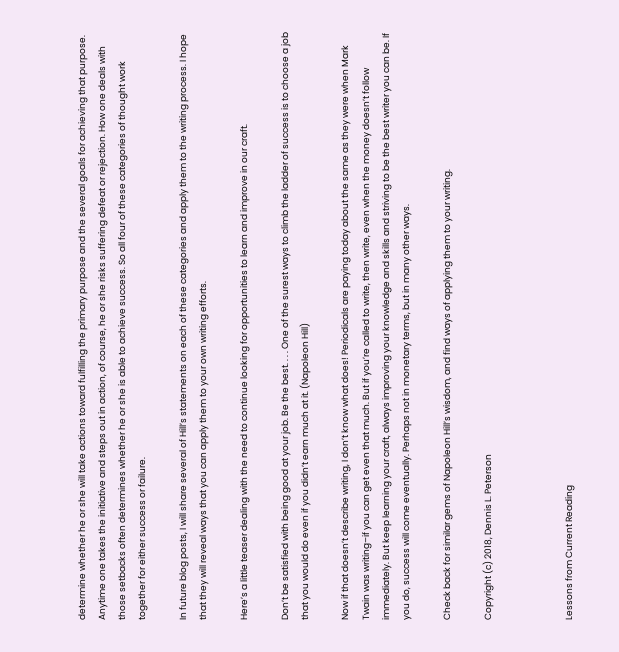determine whether he or she will take actions toward fulfilling the primary purpose and the several goals for achieving that purpose. Anytime one takes the initiative and steps out in action, of course, he or she risks suffering defeat or rejection. How one deals with those setbacks often determines whether he or she is able to achieve success. So all four of these categories of thought work together for either success or failure.

In future blog posts, I will share several of Hill’s statements on each of these categories and apply them to the writing process. I hope that they will reveal ways that you can apply them to your own writing efforts.

Here’s a little teaser dealing with the need to continue looking for opportunities to learn and improve in our craft.

Don’t be satisfied with being good at your job. Be the best. . . . One of the surest ways to climb the ladder of success is to choose a job that you would do even if you didn’t earn much at it. (Napoleon Hill)

Now if that doesn’t describe writing, I don’t know what does! Periodicals are paying today about the same as they were when Mark Twain was writing–if you can get even that much. But if you’re called to write, then write, even when the money doesn’t follow immediately. But keep learning your craft, always improving your knowledge and skills and striving to be the best writer you can be. If you do, success will come eventually. Perhaps not in monetary terms, but in many other ways.

Check back for similar gems of Napoleon Hill’s wisdom, and find ways of applying them to your writing.

Copyright (c) 2018, Dennis L. Peterson



Lessons from Current Reading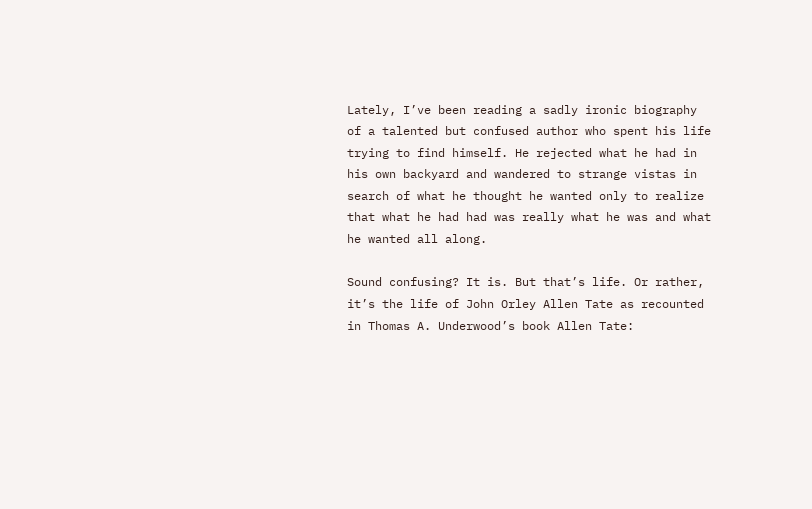Lately, I’ve been reading a sadly ironic biography of a talented but confused author who spent his life trying to find himself. He rejected what he had in his own backyard and wandered to strange vistas in search of what he thought he wanted only to realize that what he had had was really what he was and what he wanted all along.

Sound confusing? It is. But that’s life. Or rather, it’s the life of John Orley Allen Tate as recounted in Thomas A. Underwood’s book Allen Tate: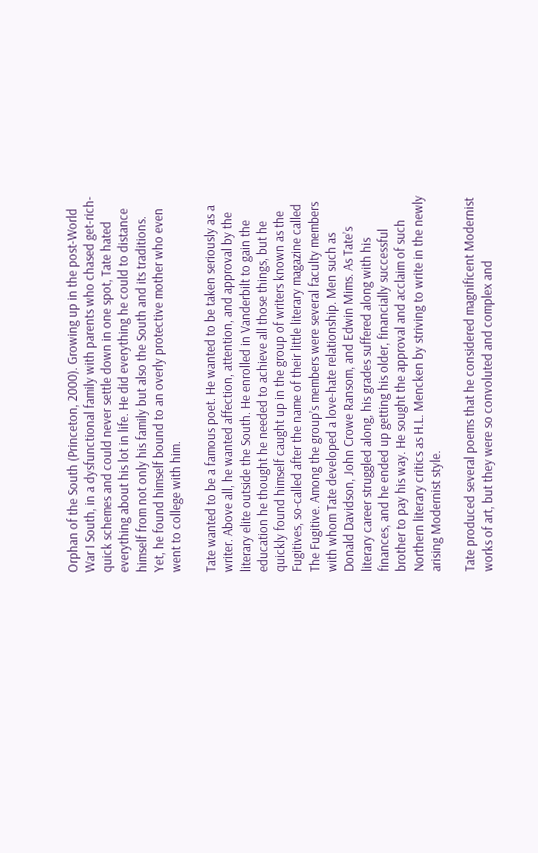Orphan of the South (Princeton, 2000). Growing up in the post-World War I South, in a dysfunctional family with parents who chased get-rich-quick schemes and could never settle down in one spot, Tate hated everything about his lot in life. He did everything he could to distance himself from not only his family but also the South and its traditions. Yet, he found himself bound to an overly protective mother who even went to college with him.

Tate wanted to be a famous poet. He wanted to be taken seriously as a writer. Above all, he wanted affection, attention, and approval by the literary elite outside the South. He enrolled in Vanderbilt to gain the education he thought he needed to achieve all those things, but he quickly found himself caught up in the group of writers known as the Fugitives, so-called after the name of their little literary magazine called The Fugitive. Among the group’s members were several faculty members with whom Tate developed a love-hate relationship. Men such as Donald Davidson, John Crowe Ransom, and Edwin Mims. As Tate’s literary career struggled along, his grades suffered along with his finances, and he ended up getting his older, financially successful brother to pay his way. He sought the approval and acclaim of such Northern literary critics as H.L. Mencken by striving to write in the newly arising Modernist style.

Tate produced several poems that he considered magnificent Modernist works of art, but they were so convoluted and complex and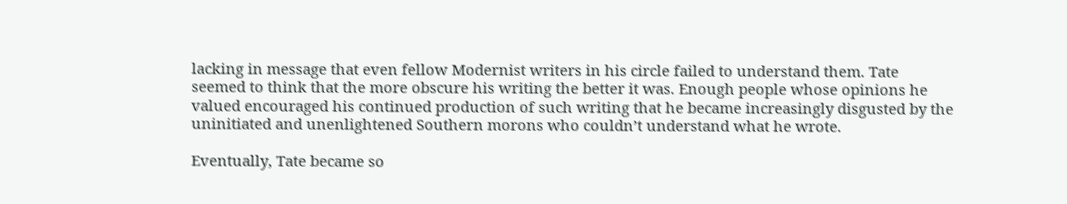lacking in message that even fellow Modernist writers in his circle failed to understand them. Tate seemed to think that the more obscure his writing the better it was. Enough people whose opinions he valued encouraged his continued production of such writing that he became increasingly disgusted by the uninitiated and unenlightened Southern morons who couldn’t understand what he wrote.

Eventually, Tate became so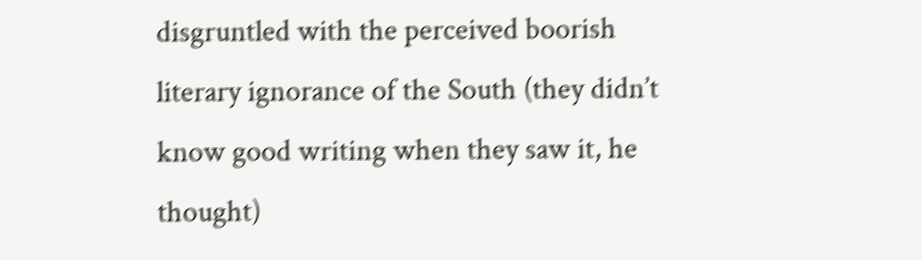disgruntled with the perceived boorish literary ignorance of the South (they didn’t know good writing when they saw it, he thought)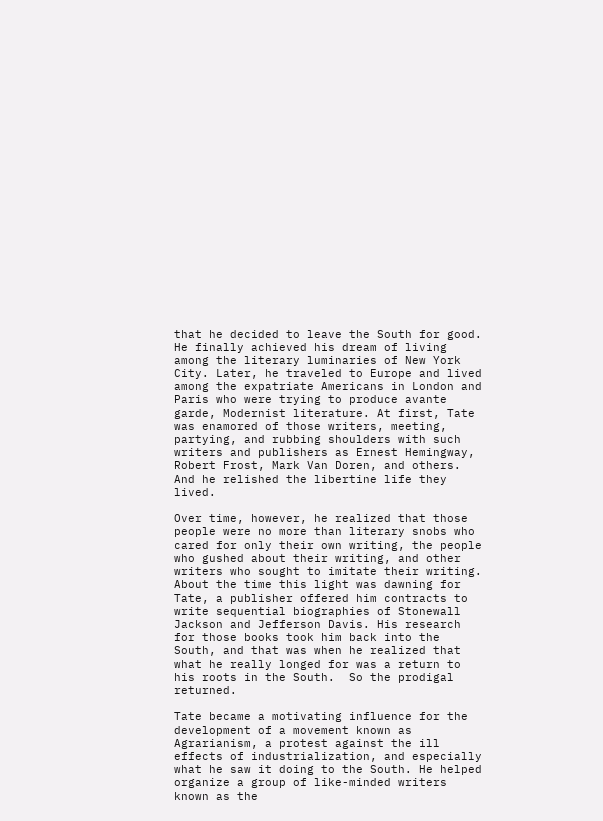that he decided to leave the South for good. He finally achieved his dream of living among the literary luminaries of New York City. Later, he traveled to Europe and lived among the expatriate Americans in London and Paris who were trying to produce avante garde, Modernist literature. At first, Tate was enamored of those writers, meeting, partying, and rubbing shoulders with such writers and publishers as Ernest Hemingway, Robert Frost, Mark Van Doren, and others. And he relished the libertine life they lived.

Over time, however, he realized that those people were no more than literary snobs who cared for only their own writing, the people who gushed about their writing, and other writers who sought to imitate their writing. About the time this light was dawning for Tate, a publisher offered him contracts to write sequential biographies of Stonewall Jackson and Jefferson Davis. His research for those books took him back into the South, and that was when he realized that what he really longed for was a return to his roots in the South.  So the prodigal returned.

Tate became a motivating influence for the development of a movement known as Agrarianism, a protest against the ill effects of industrialization, and especially what he saw it doing to the South. He helped organize a group of like-minded writers known as the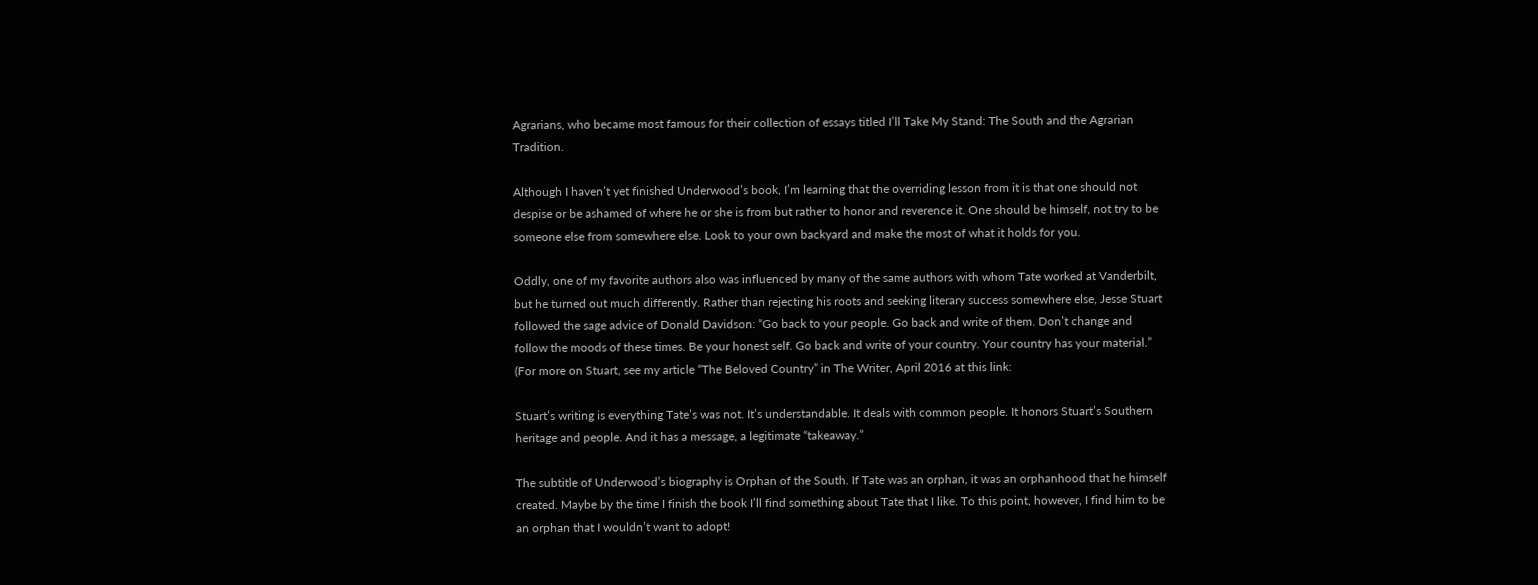Agrarians, who became most famous for their collection of essays titled I’ll Take My Stand: The South and the Agrarian Tradition.

Although I haven’t yet finished Underwood’s book, I’m learning that the overriding lesson from it is that one should not despise or be ashamed of where he or she is from but rather to honor and reverence it. One should be himself, not try to be someone else from somewhere else. Look to your own backyard and make the most of what it holds for you.

Oddly, one of my favorite authors also was influenced by many of the same authors with whom Tate worked at Vanderbilt, but he turned out much differently. Rather than rejecting his roots and seeking literary success somewhere else, Jesse Stuart followed the sage advice of Donald Davidson: “Go back to your people. Go back and write of them. Don’t change and follow the moods of these times. Be your honest self. Go back and write of your country. Your country has your material.” (For more on Stuart, see my article “The Beloved Country” in The Writer, April 2016 at this link:

Stuart’s writing is everything Tate’s was not. It’s understandable. It deals with common people. It honors Stuart’s Southern heritage and people. And it has a message, a legitimate “takeaway.”

The subtitle of Underwood’s biography is Orphan of the South. If Tate was an orphan, it was an orphanhood that he himself created. Maybe by the time I finish the book I’ll find something about Tate that I like. To this point, however, I find him to be an orphan that I wouldn’t want to adopt!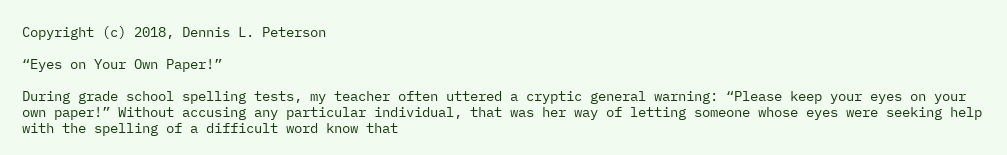Copyright (c) 2018, Dennis L. Peterson

“Eyes on Your Own Paper!”

During grade school spelling tests, my teacher often uttered a cryptic general warning: “Please keep your eyes on your own paper!” Without accusing any particular individual, that was her way of letting someone whose eyes were seeking help with the spelling of a difficult word know that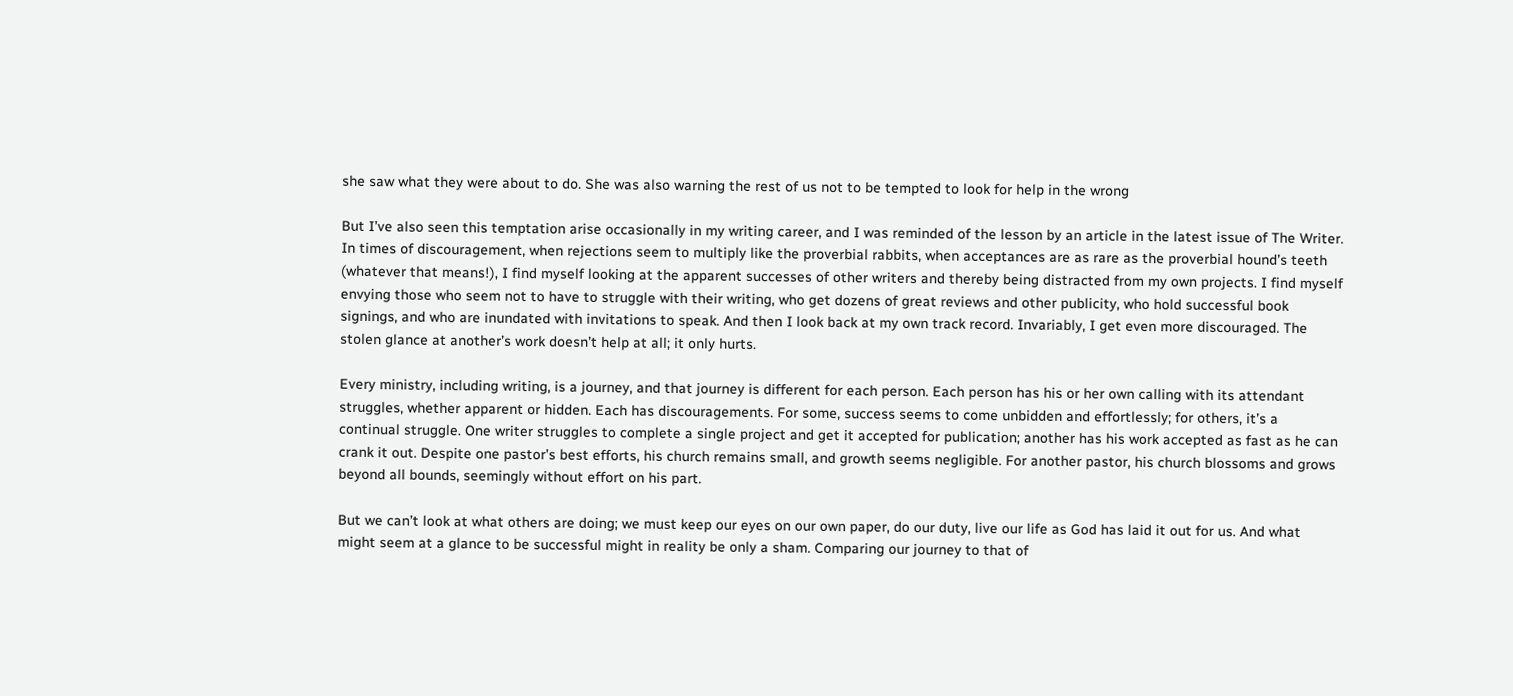she saw what they were about to do. She was also warning the rest of us not to be tempted to look for help in the wrong

But I’ve also seen this temptation arise occasionally in my writing career, and I was reminded of the lesson by an article in the latest issue of The Writer. In times of discouragement, when rejections seem to multiply like the proverbial rabbits, when acceptances are as rare as the proverbial hound’s teeth (whatever that means!), I find myself looking at the apparent successes of other writers and thereby being distracted from my own projects. I find myself envying those who seem not to have to struggle with their writing, who get dozens of great reviews and other publicity, who hold successful book signings, and who are inundated with invitations to speak. And then I look back at my own track record. Invariably, I get even more discouraged. The stolen glance at another’s work doesn’t help at all; it only hurts.

Every ministry, including writing, is a journey, and that journey is different for each person. Each person has his or her own calling with its attendant struggles, whether apparent or hidden. Each has discouragements. For some, success seems to come unbidden and effortlessly; for others, it’s a continual struggle. One writer struggles to complete a single project and get it accepted for publication; another has his work accepted as fast as he can crank it out. Despite one pastor’s best efforts, his church remains small, and growth seems negligible. For another pastor, his church blossoms and grows beyond all bounds, seemingly without effort on his part.

But we can’t look at what others are doing; we must keep our eyes on our own paper, do our duty, live our life as God has laid it out for us. And what might seem at a glance to be successful might in reality be only a sham. Comparing our journey to that of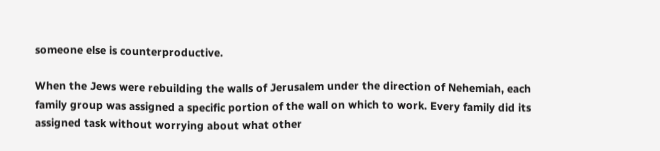someone else is counterproductive.

When the Jews were rebuilding the walls of Jerusalem under the direction of Nehemiah, each family group was assigned a specific portion of the wall on which to work. Every family did its assigned task without worrying about what other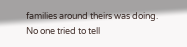families around theirs was doing. No one tried to tell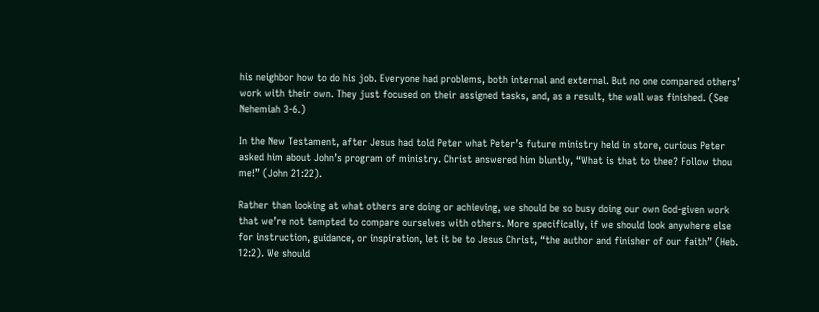his neighbor how to do his job. Everyone had problems, both internal and external. But no one compared others’ work with their own. They just focused on their assigned tasks, and, as a result, the wall was finished. (See Nehemiah 3-6.)

In the New Testament, after Jesus had told Peter what Peter’s future ministry held in store, curious Peter asked him about John’s program of ministry. Christ answered him bluntly, “What is that to thee? Follow thou me!” (John 21:22).

Rather than looking at what others are doing or achieving, we should be so busy doing our own God-given work that we’re not tempted to compare ourselves with others. More specifically, if we should look anywhere else for instruction, guidance, or inspiration, let it be to Jesus Christ, “the author and finisher of our faith” (Heb. 12:2). We should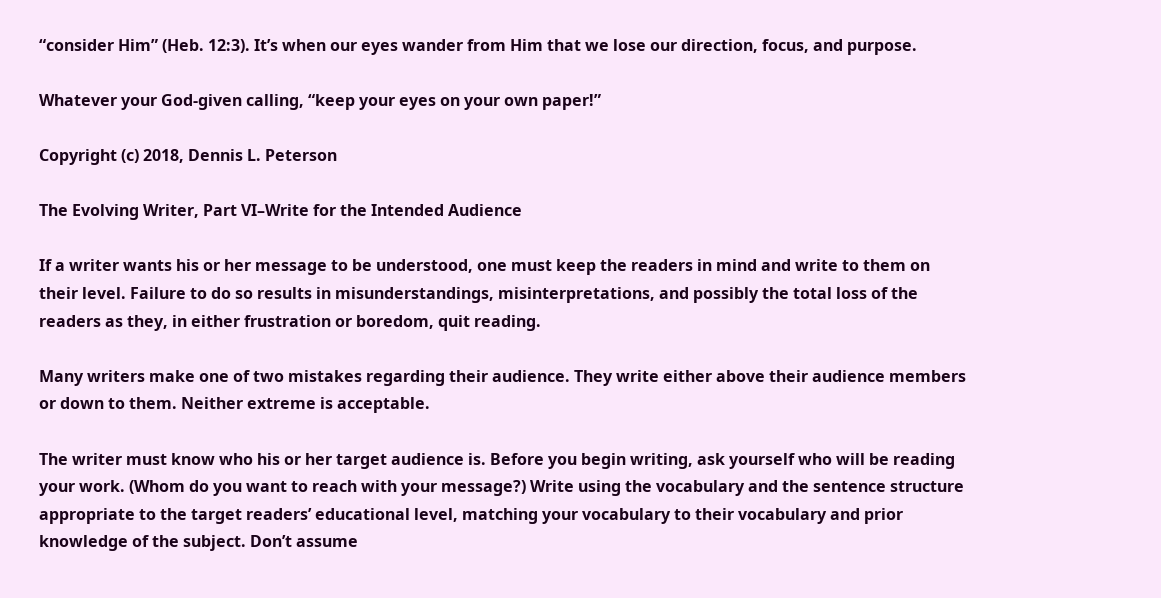“consider Him” (Heb. 12:3). It’s when our eyes wander from Him that we lose our direction, focus, and purpose.

Whatever your God-given calling, “keep your eyes on your own paper!”

Copyright (c) 2018, Dennis L. Peterson

The Evolving Writer, Part VI–Write for the Intended Audience

If a writer wants his or her message to be understood, one must keep the readers in mind and write to them on their level. Failure to do so results in misunderstandings, misinterpretations, and possibly the total loss of the readers as they, in either frustration or boredom, quit reading.

Many writers make one of two mistakes regarding their audience. They write either above their audience members or down to them. Neither extreme is acceptable.

The writer must know who his or her target audience is. Before you begin writing, ask yourself who will be reading your work. (Whom do you want to reach with your message?) Write using the vocabulary and the sentence structure appropriate to the target readers’ educational level, matching your vocabulary to their vocabulary and prior knowledge of the subject. Don’t assume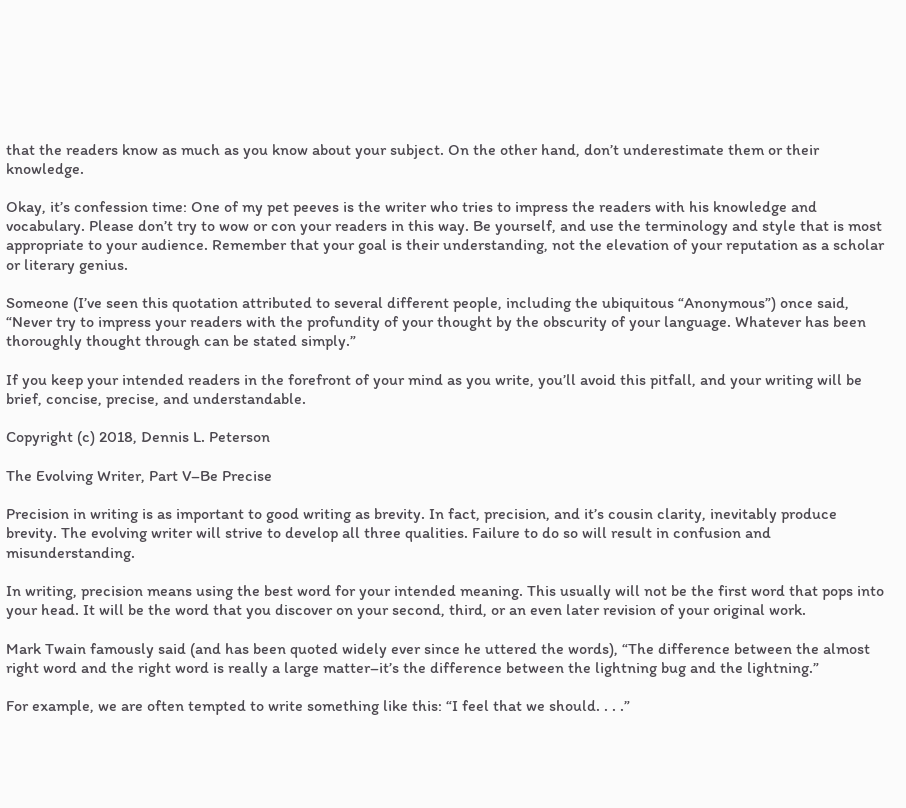that the readers know as much as you know about your subject. On the other hand, don’t underestimate them or their knowledge.

Okay, it’s confession time: One of my pet peeves is the writer who tries to impress the readers with his knowledge and vocabulary. Please don’t try to wow or con your readers in this way. Be yourself, and use the terminology and style that is most appropriate to your audience. Remember that your goal is their understanding, not the elevation of your reputation as a scholar or literary genius.

Someone (I’ve seen this quotation attributed to several different people, including the ubiquitous “Anonymous”) once said, “Never try to impress your readers with the profundity of your thought by the obscurity of your language. Whatever has been thoroughly thought through can be stated simply.”

If you keep your intended readers in the forefront of your mind as you write, you’ll avoid this pitfall, and your writing will be brief, concise, precise, and understandable.

Copyright (c) 2018, Dennis L. Peterson

The Evolving Writer, Part V–Be Precise

Precision in writing is as important to good writing as brevity. In fact, precision, and it’s cousin clarity, inevitably produce brevity. The evolving writer will strive to develop all three qualities. Failure to do so will result in confusion and misunderstanding.

In writing, precision means using the best word for your intended meaning. This usually will not be the first word that pops into your head. It will be the word that you discover on your second, third, or an even later revision of your original work.

Mark Twain famously said (and has been quoted widely ever since he uttered the words), “The difference between the almost right word and the right word is really a large matter–it’s the difference between the lightning bug and the lightning.”

For example, we are often tempted to write something like this: “I feel that we should. . . .”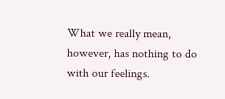What we really mean, however, has nothing to do with our feelings.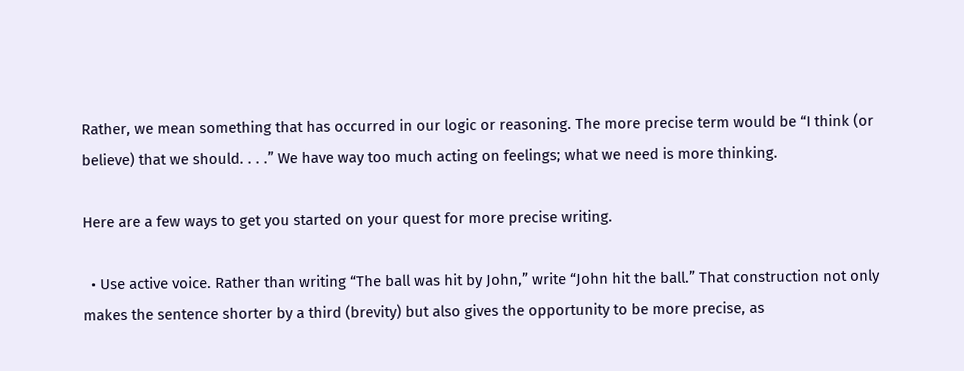Rather, we mean something that has occurred in our logic or reasoning. The more precise term would be “I think (or believe) that we should. . . .” We have way too much acting on feelings; what we need is more thinking.

Here are a few ways to get you started on your quest for more precise writing.

  • Use active voice. Rather than writing “The ball was hit by John,” write “John hit the ball.” That construction not only makes the sentence shorter by a third (brevity) but also gives the opportunity to be more precise, as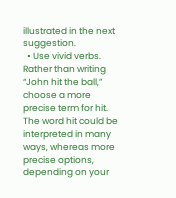illustrated in the next suggestion.
  • Use vivid verbs. Rather than writing “John hit the ball,” choose a more precise term for hit. The word hit could be interpreted in many ways, whereas more precise options, depending on your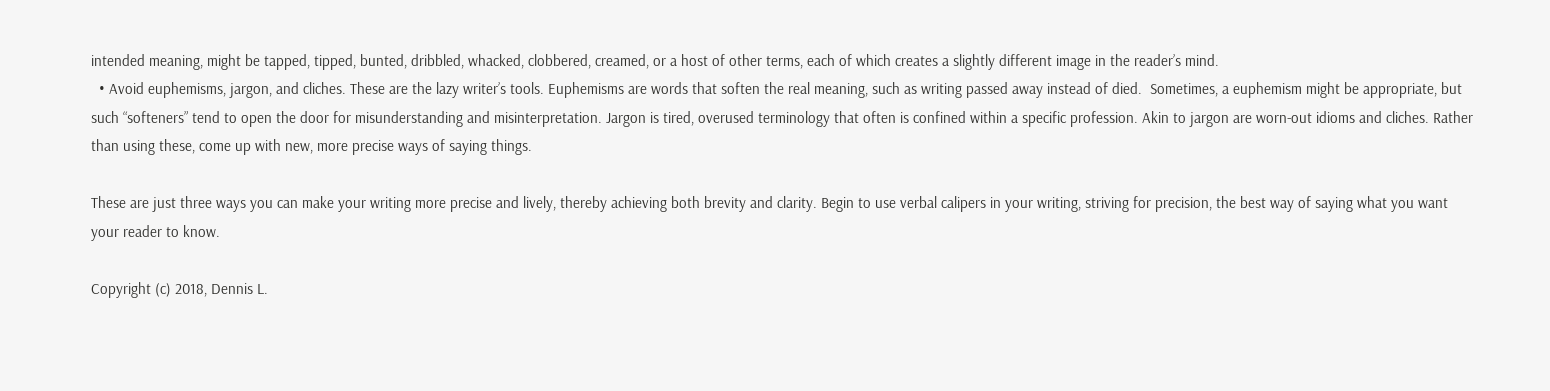intended meaning, might be tapped, tipped, bunted, dribbled, whacked, clobbered, creamed, or a host of other terms, each of which creates a slightly different image in the reader’s mind.
  • Avoid euphemisms, jargon, and cliches. These are the lazy writer’s tools. Euphemisms are words that soften the real meaning, such as writing passed away instead of died.  Sometimes, a euphemism might be appropriate, but such “softeners” tend to open the door for misunderstanding and misinterpretation. Jargon is tired, overused terminology that often is confined within a specific profession. Akin to jargon are worn-out idioms and cliches. Rather than using these, come up with new, more precise ways of saying things.

These are just three ways you can make your writing more precise and lively, thereby achieving both brevity and clarity. Begin to use verbal calipers in your writing, striving for precision, the best way of saying what you want your reader to know.

Copyright (c) 2018, Dennis L.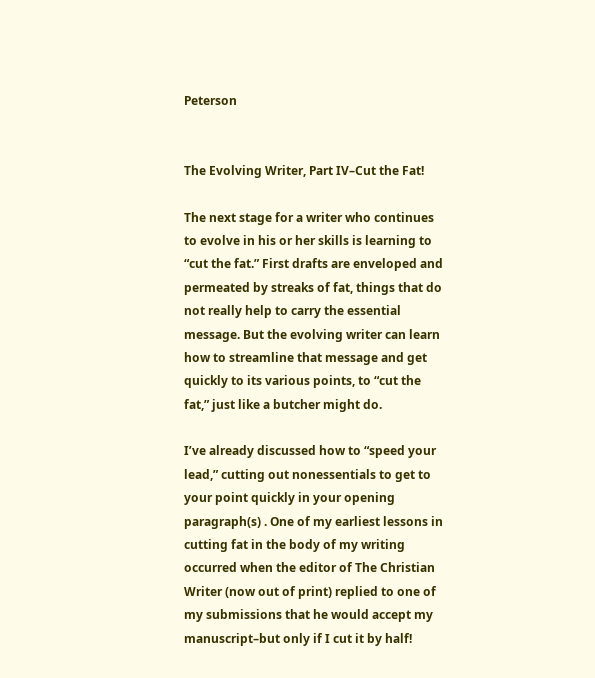Peterson


The Evolving Writer, Part IV–Cut the Fat!

The next stage for a writer who continues to evolve in his or her skills is learning to “cut the fat.” First drafts are enveloped and permeated by streaks of fat, things that do not really help to carry the essential message. But the evolving writer can learn how to streamline that message and get quickly to its various points, to “cut the fat,” just like a butcher might do.

I’ve already discussed how to “speed your lead,” cutting out nonessentials to get to your point quickly in your opening paragraph(s) . One of my earliest lessons in cutting fat in the body of my writing occurred when the editor of The Christian Writer (now out of print) replied to one of my submissions that he would accept my manuscript–but only if I cut it by half!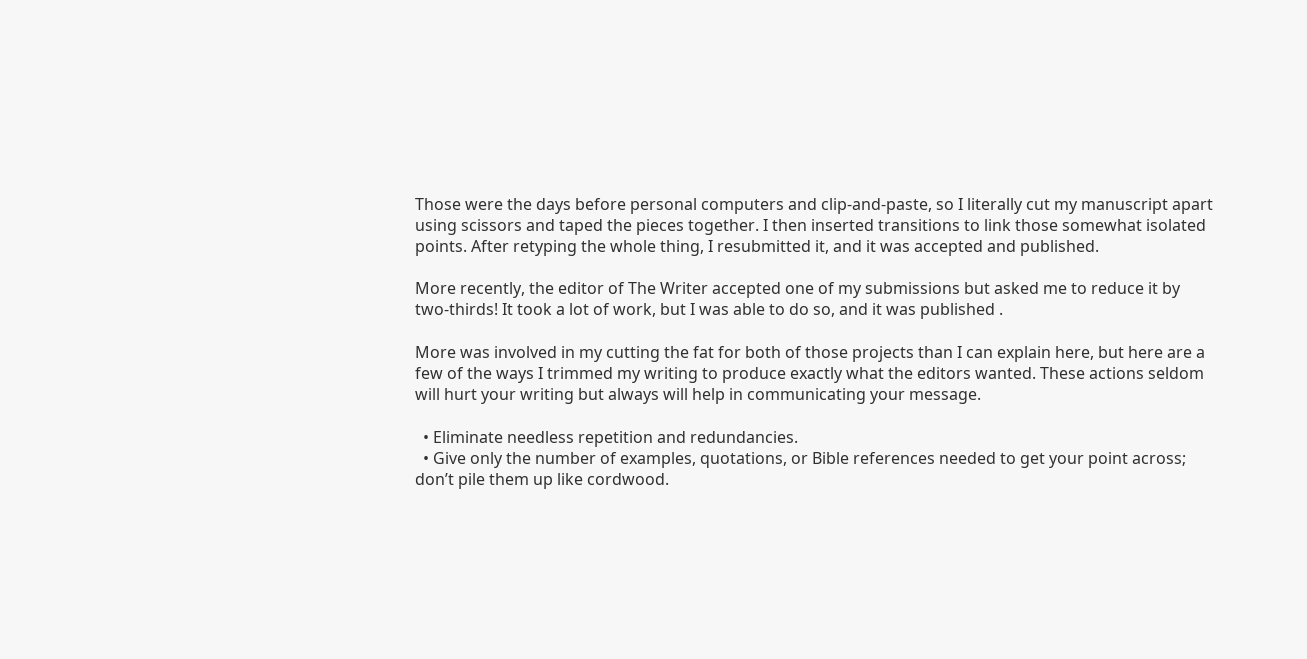Those were the days before personal computers and clip-and-paste, so I literally cut my manuscript apart using scissors and taped the pieces together. I then inserted transitions to link those somewhat isolated points. After retyping the whole thing, I resubmitted it, and it was accepted and published.

More recently, the editor of The Writer accepted one of my submissions but asked me to reduce it by two-thirds! It took a lot of work, but I was able to do so, and it was published .

More was involved in my cutting the fat for both of those projects than I can explain here, but here are a few of the ways I trimmed my writing to produce exactly what the editors wanted. These actions seldom will hurt your writing but always will help in communicating your message.

  • Eliminate needless repetition and redundancies.
  • Give only the number of examples, quotations, or Bible references needed to get your point across; don’t pile them up like cordwood.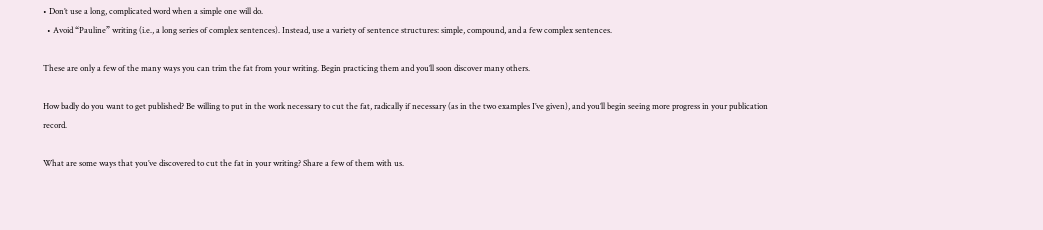• Don’t use a long, complicated word when a simple one will do.
  • Avoid “Pauline” writing (i.e., a long series of complex sentences). Instead, use a variety of sentence structures: simple, compound, and a few complex sentences.

These are only a few of the many ways you can trim the fat from your writing. Begin practicing them and you’ll soon discover many others.

How badly do you want to get published? Be willing to put in the work necessary to cut the fat, radically if necessary (as in the two examples I’ve given), and you’ll begin seeing more progress in your publication record.

What are some ways that you’ve discovered to cut the fat in your writing? Share a few of them with us.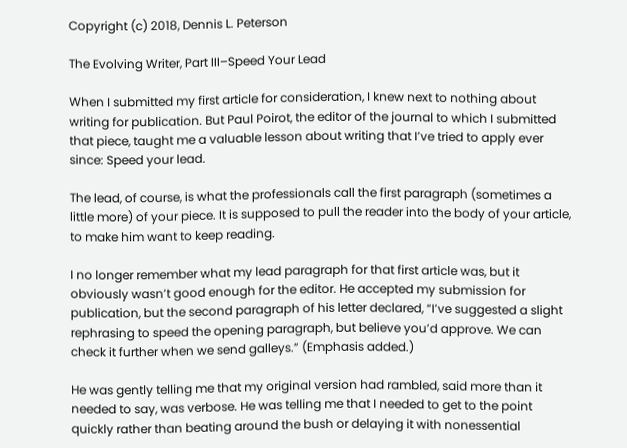Copyright (c) 2018, Dennis L. Peterson

The Evolving Writer, Part III–Speed Your Lead

When I submitted my first article for consideration, I knew next to nothing about writing for publication. But Paul Poirot, the editor of the journal to which I submitted that piece, taught me a valuable lesson about writing that I’ve tried to apply ever since: Speed your lead.

The lead, of course, is what the professionals call the first paragraph (sometimes a little more) of your piece. It is supposed to pull the reader into the body of your article, to make him want to keep reading.

I no longer remember what my lead paragraph for that first article was, but it obviously wasn’t good enough for the editor. He accepted my submission for publication, but the second paragraph of his letter declared, “I’ve suggested a slight rephrasing to speed the opening paragraph, but believe you’d approve. We can check it further when we send galleys.” (Emphasis added.)

He was gently telling me that my original version had rambled, said more than it needed to say, was verbose. He was telling me that I needed to get to the point quickly rather than beating around the bush or delaying it with nonessential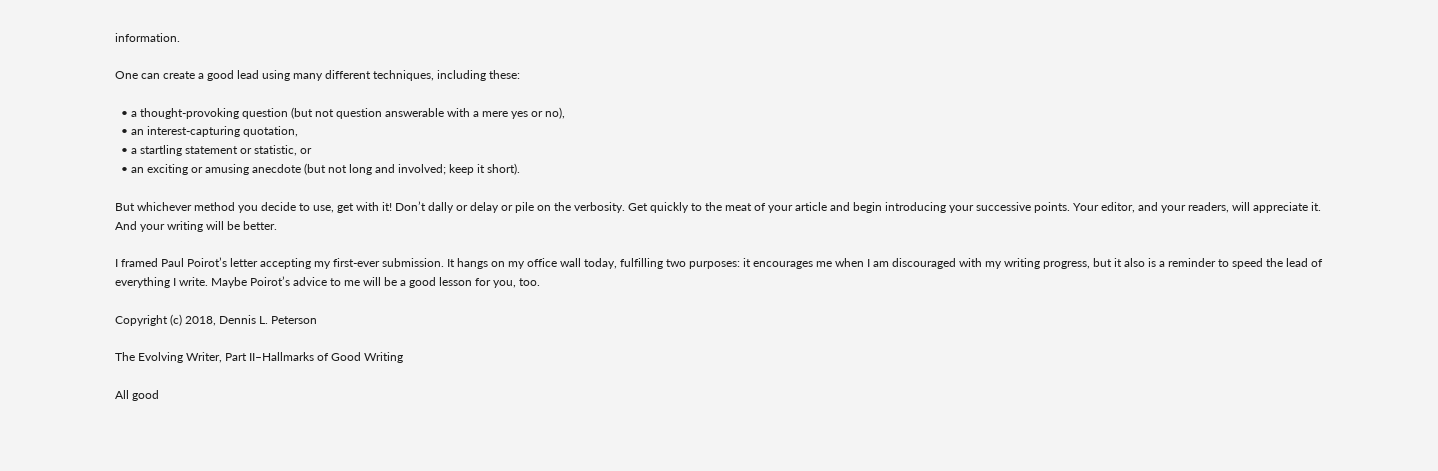information.

One can create a good lead using many different techniques, including these:

  • a thought-provoking question (but not question answerable with a mere yes or no),
  • an interest-capturing quotation,
  • a startling statement or statistic, or
  • an exciting or amusing anecdote (but not long and involved; keep it short).

But whichever method you decide to use, get with it! Don’t dally or delay or pile on the verbosity. Get quickly to the meat of your article and begin introducing your successive points. Your editor, and your readers, will appreciate it. And your writing will be better.

I framed Paul Poirot’s letter accepting my first-ever submission. It hangs on my office wall today, fulfilling two purposes: it encourages me when I am discouraged with my writing progress, but it also is a reminder to speed the lead of everything I write. Maybe Poirot’s advice to me will be a good lesson for you, too.

Copyright (c) 2018, Dennis L. Peterson

The Evolving Writer, Part II–Hallmarks of Good Writing

All good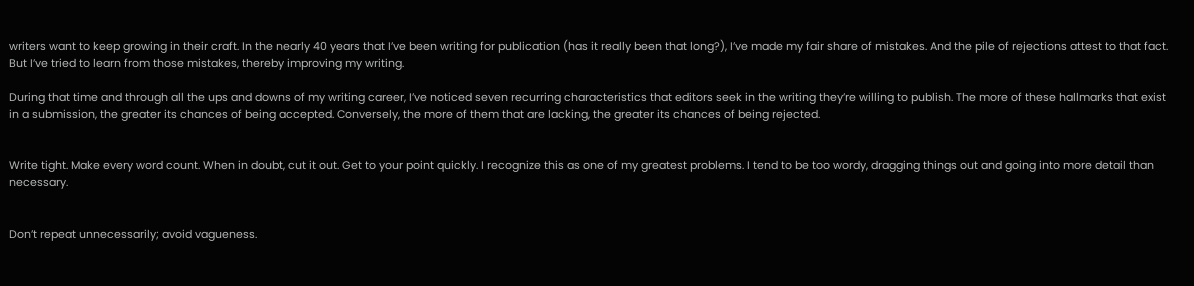writers want to keep growing in their craft. In the nearly 40 years that I’ve been writing for publication (has it really been that long?), I’ve made my fair share of mistakes. And the pile of rejections attest to that fact. But I’ve tried to learn from those mistakes, thereby improving my writing.

During that time and through all the ups and downs of my writing career, I’ve noticed seven recurring characteristics that editors seek in the writing they’re willing to publish. The more of these hallmarks that exist in a submission, the greater its chances of being accepted. Conversely, the more of them that are lacking, the greater its chances of being rejected.


Write tight. Make every word count. When in doubt, cut it out. Get to your point quickly. I recognize this as one of my greatest problems. I tend to be too wordy, dragging things out and going into more detail than necessary.


Don’t repeat unnecessarily; avoid vagueness.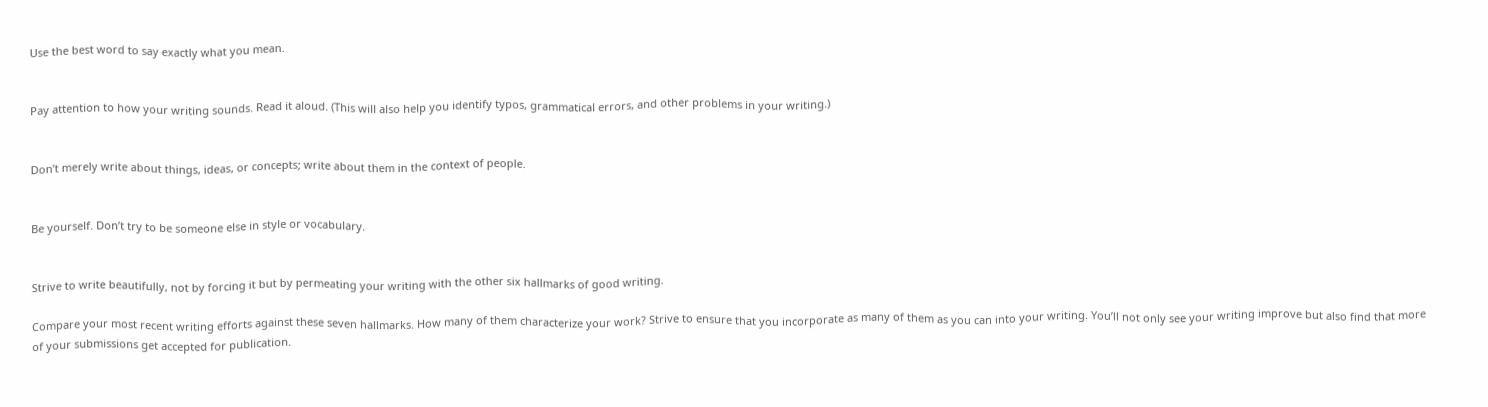Use the best word to say exactly what you mean.


Pay attention to how your writing sounds. Read it aloud. (This will also help you identify typos, grammatical errors, and other problems in your writing.)


Don’t merely write about things, ideas, or concepts; write about them in the context of people.


Be yourself. Don’t try to be someone else in style or vocabulary.


Strive to write beautifully, not by forcing it but by permeating your writing with the other six hallmarks of good writing.

Compare your most recent writing efforts against these seven hallmarks. How many of them characterize your work? Strive to ensure that you incorporate as many of them as you can into your writing. You’ll not only see your writing improve but also find that more of your submissions get accepted for publication.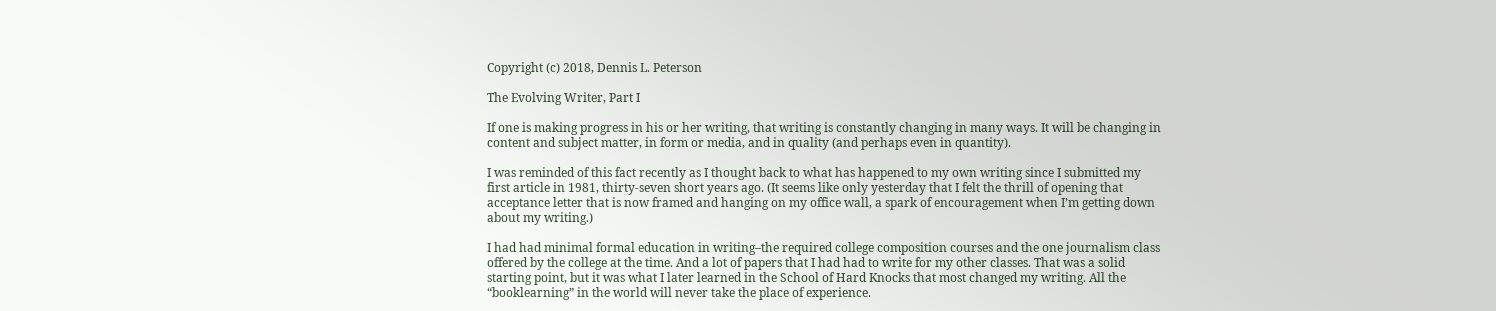Copyright (c) 2018, Dennis L. Peterson

The Evolving Writer, Part I

If one is making progress in his or her writing, that writing is constantly changing in many ways. It will be changing in content and subject matter, in form or media, and in quality (and perhaps even in quantity).

I was reminded of this fact recently as I thought back to what has happened to my own writing since I submitted my first article in 1981, thirty-seven short years ago. (It seems like only yesterday that I felt the thrill of opening that acceptance letter that is now framed and hanging on my office wall, a spark of encouragement when I’m getting down about my writing.)

I had had minimal formal education in writing–the required college composition courses and the one journalism class offered by the college at the time. And a lot of papers that I had had to write for my other classes. That was a solid starting point, but it was what I later learned in the School of Hard Knocks that most changed my writing. All the “booklearning” in the world will never take the place of experience.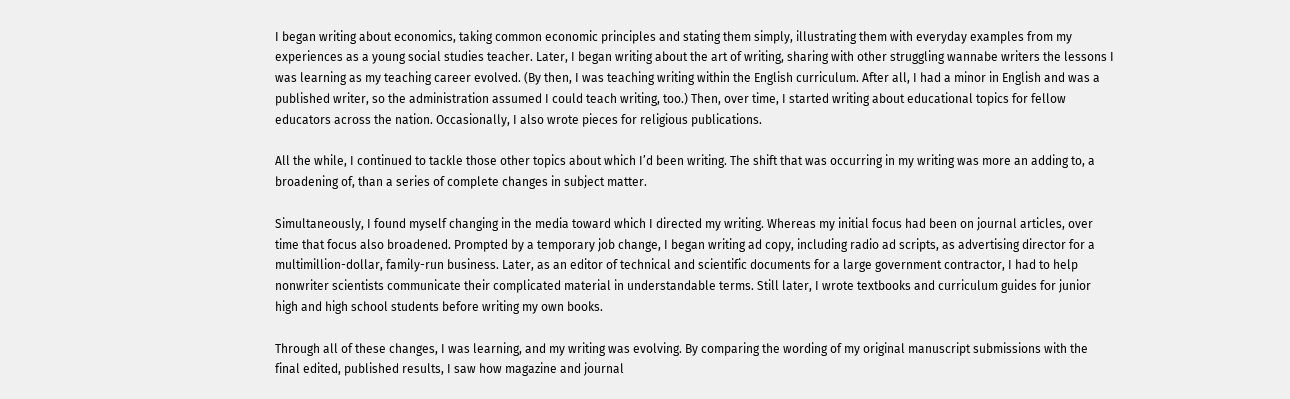I began writing about economics, taking common economic principles and stating them simply, illustrating them with everyday examples from my experiences as a young social studies teacher. Later, I began writing about the art of writing, sharing with other struggling wannabe writers the lessons I was learning as my teaching career evolved. (By then, I was teaching writing within the English curriculum. After all, I had a minor in English and was a published writer, so the administration assumed I could teach writing, too.) Then, over time, I started writing about educational topics for fellow educators across the nation. Occasionally, I also wrote pieces for religious publications.

All the while, I continued to tackle those other topics about which I’d been writing. The shift that was occurring in my writing was more an adding to, a broadening of, than a series of complete changes in subject matter.

Simultaneously, I found myself changing in the media toward which I directed my writing. Whereas my initial focus had been on journal articles, over time that focus also broadened. Prompted by a temporary job change, I began writing ad copy, including radio ad scripts, as advertising director for a multimillion-dollar, family-run business. Later, as an editor of technical and scientific documents for a large government contractor, I had to help nonwriter scientists communicate their complicated material in understandable terms. Still later, I wrote textbooks and curriculum guides for junior high and high school students before writing my own books.

Through all of these changes, I was learning, and my writing was evolving. By comparing the wording of my original manuscript submissions with the final edited, published results, I saw how magazine and journal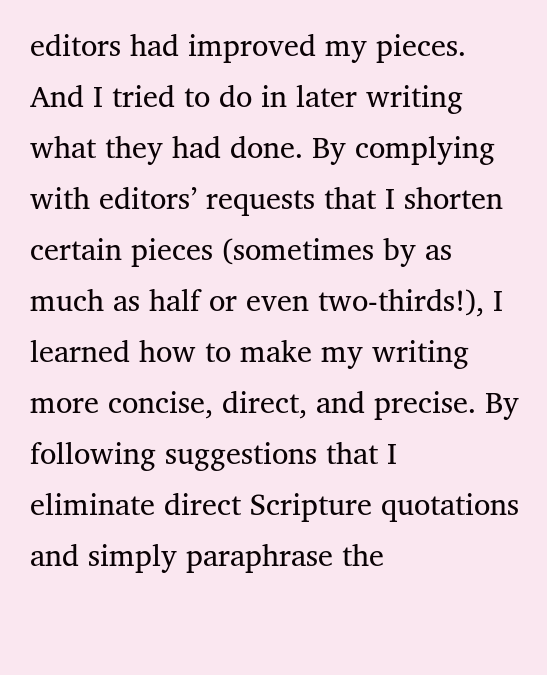editors had improved my pieces. And I tried to do in later writing what they had done. By complying with editors’ requests that I shorten certain pieces (sometimes by as much as half or even two-thirds!), I learned how to make my writing more concise, direct, and precise. By following suggestions that I eliminate direct Scripture quotations and simply paraphrase the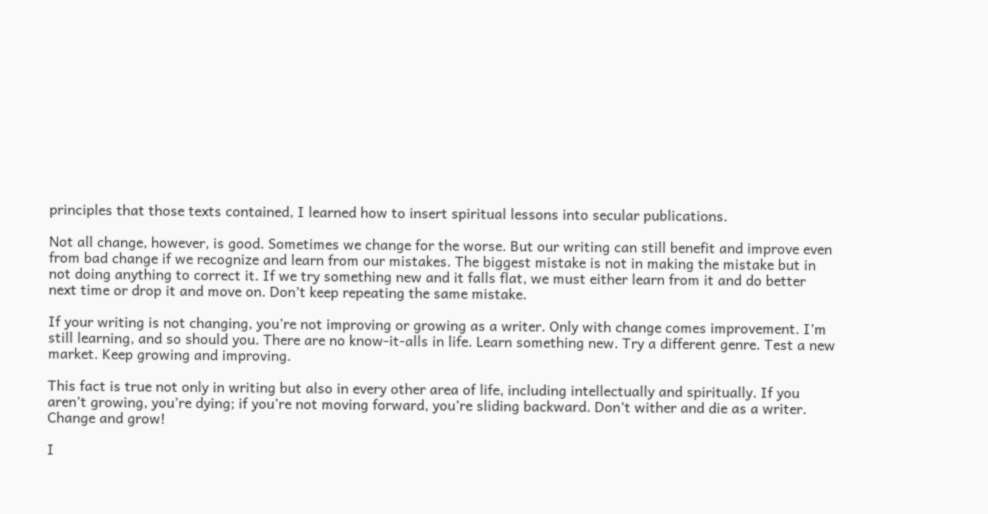principles that those texts contained, I learned how to insert spiritual lessons into secular publications.

Not all change, however, is good. Sometimes we change for the worse. But our writing can still benefit and improve even from bad change if we recognize and learn from our mistakes. The biggest mistake is not in making the mistake but in not doing anything to correct it. If we try something new and it falls flat, we must either learn from it and do better next time or drop it and move on. Don’t keep repeating the same mistake.

If your writing is not changing, you’re not improving or growing as a writer. Only with change comes improvement. I’m still learning, and so should you. There are no know-it-alls in life. Learn something new. Try a different genre. Test a new market. Keep growing and improving.

This fact is true not only in writing but also in every other area of life, including intellectually and spiritually. If you aren’t growing, you’re dying; if you’re not moving forward, you’re sliding backward. Don’t wither and die as a writer. Change and grow!

I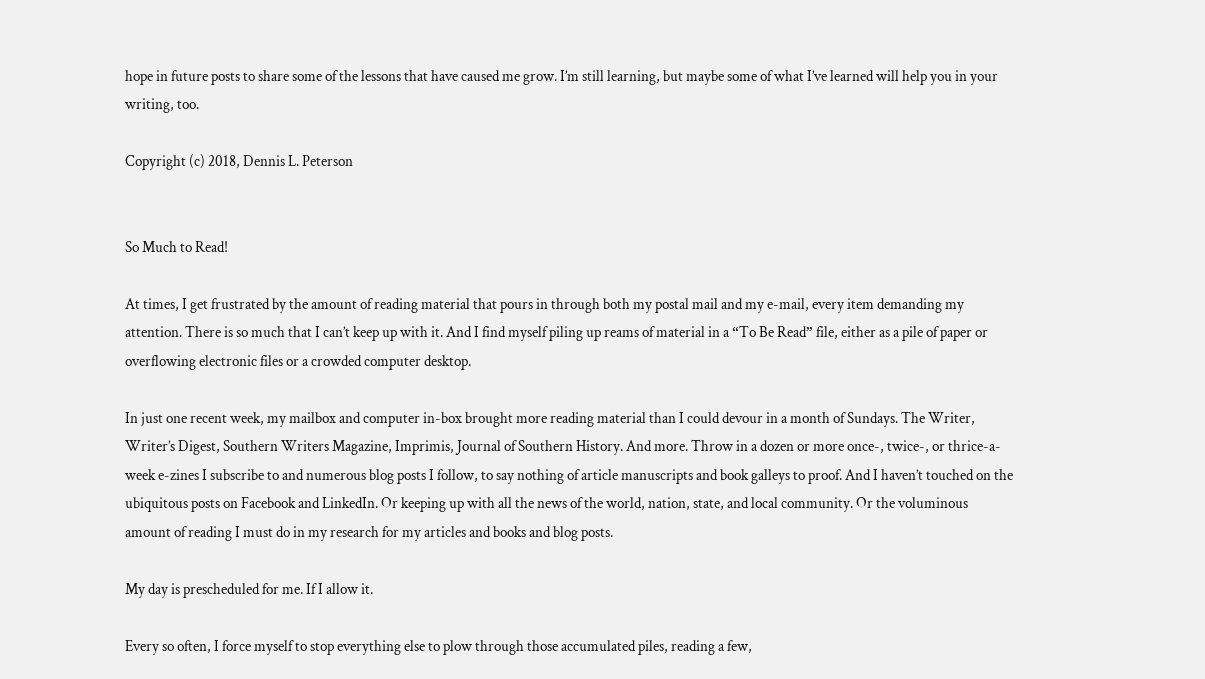hope in future posts to share some of the lessons that have caused me grow. I’m still learning, but maybe some of what I’ve learned will help you in your writing, too.

Copyright (c) 2018, Dennis L. Peterson


So Much to Read!

At times, I get frustrated by the amount of reading material that pours in through both my postal mail and my e-mail, every item demanding my attention. There is so much that I can’t keep up with it. And I find myself piling up reams of material in a “To Be Read” file, either as a pile of paper or overflowing electronic files or a crowded computer desktop.

In just one recent week, my mailbox and computer in-box brought more reading material than I could devour in a month of Sundays. The Writer, Writer’s Digest, Southern Writers Magazine, Imprimis, Journal of Southern History. And more. Throw in a dozen or more once-, twice-, or thrice-a-week e-zines I subscribe to and numerous blog posts I follow, to say nothing of article manuscripts and book galleys to proof. And I haven’t touched on the ubiquitous posts on Facebook and LinkedIn. Or keeping up with all the news of the world, nation, state, and local community. Or the voluminous amount of reading I must do in my research for my articles and books and blog posts.

My day is prescheduled for me. If I allow it.

Every so often, I force myself to stop everything else to plow through those accumulated piles, reading a few,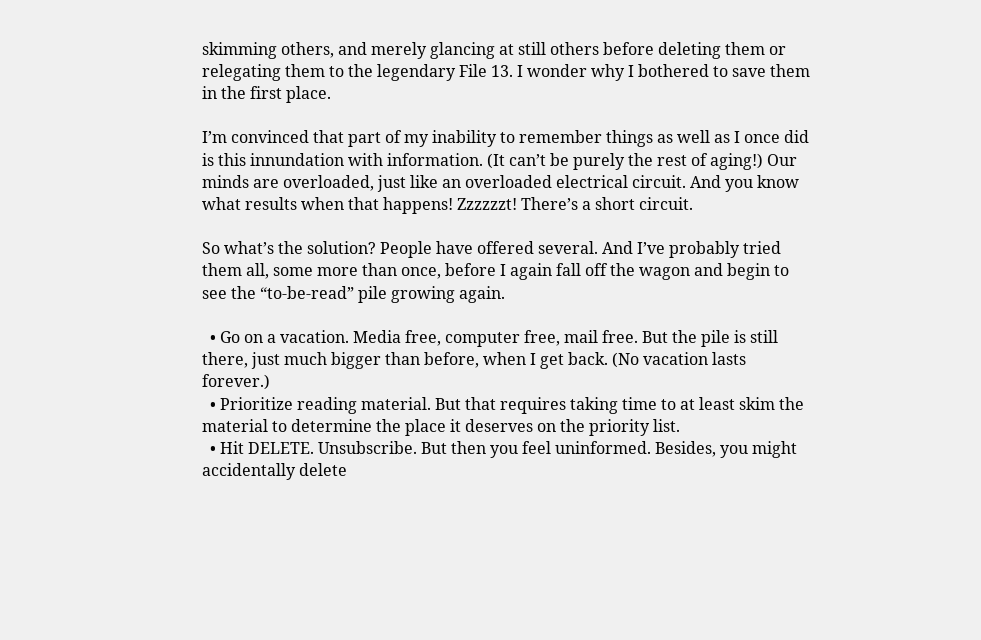skimming others, and merely glancing at still others before deleting them or relegating them to the legendary File 13. I wonder why I bothered to save them in the first place.

I’m convinced that part of my inability to remember things as well as I once did is this innundation with information. (It can’t be purely the rest of aging!) Our minds are overloaded, just like an overloaded electrical circuit. And you know what results when that happens! Zzzzzzt! There’s a short circuit.

So what’s the solution? People have offered several. And I’ve probably tried them all, some more than once, before I again fall off the wagon and begin to see the “to-be-read” pile growing again.

  • Go on a vacation. Media free, computer free, mail free. But the pile is still there, just much bigger than before, when I get back. (No vacation lasts forever.)
  • Prioritize reading material. But that requires taking time to at least skim the material to determine the place it deserves on the priority list.
  • Hit DELETE. Unsubscribe. But then you feel uninformed. Besides, you might accidentally delete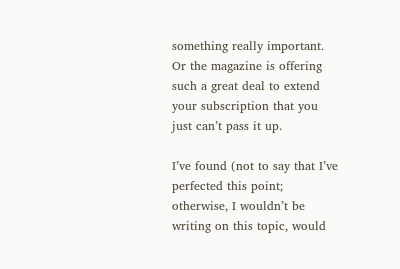something really important. Or the magazine is offering such a great deal to extend your subscription that you just can’t pass it up.

I’ve found (not to say that I’ve perfected this point; otherwise, I wouldn’t be writing on this topic, would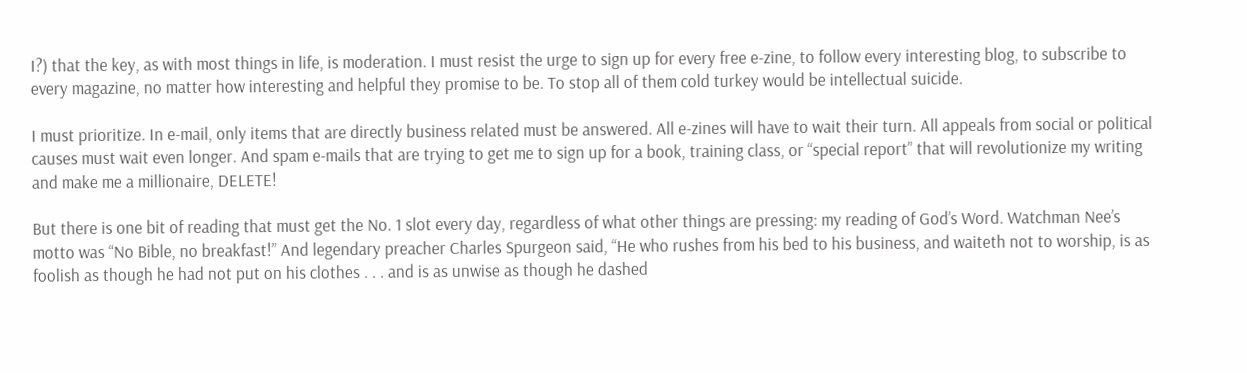I?) that the key, as with most things in life, is moderation. I must resist the urge to sign up for every free e-zine, to follow every interesting blog, to subscribe to every magazine, no matter how interesting and helpful they promise to be. To stop all of them cold turkey would be intellectual suicide.

I must prioritize. In e-mail, only items that are directly business related must be answered. All e-zines will have to wait their turn. All appeals from social or political causes must wait even longer. And spam e-mails that are trying to get me to sign up for a book, training class, or “special report” that will revolutionize my writing and make me a millionaire, DELETE!

But there is one bit of reading that must get the No. 1 slot every day, regardless of what other things are pressing: my reading of God’s Word. Watchman Nee’s motto was “No Bible, no breakfast!” And legendary preacher Charles Spurgeon said, “He who rushes from his bed to his business, and waiteth not to worship, is as foolish as though he had not put on his clothes . . . and is as unwise as though he dashed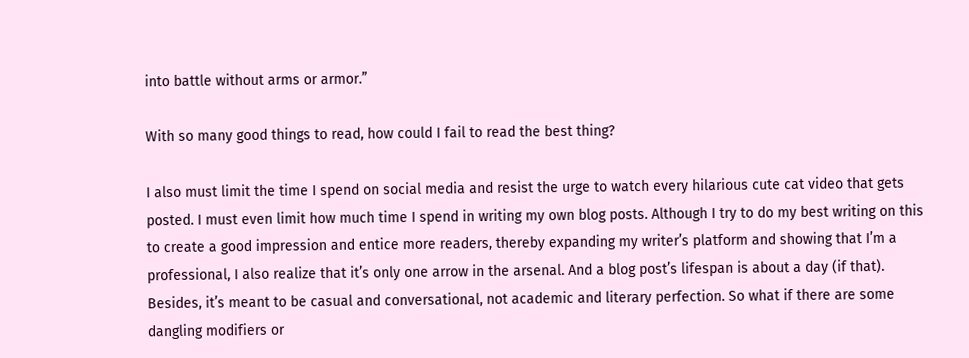into battle without arms or armor.”

With so many good things to read, how could I fail to read the best thing?

I also must limit the time I spend on social media and resist the urge to watch every hilarious cute cat video that gets posted. I must even limit how much time I spend in writing my own blog posts. Although I try to do my best writing on this to create a good impression and entice more readers, thereby expanding my writer’s platform and showing that I’m a professional, I also realize that it’s only one arrow in the arsenal. And a blog post’s lifespan is about a day (if that). Besides, it’s meant to be casual and conversational, not academic and literary perfection. So what if there are some dangling modifiers or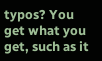typos? You get what you get, such as it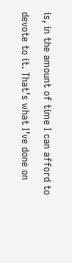is, in the amount of time I can afford to devote to it. That’s what I’ve done on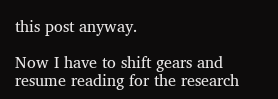this post anyway.

Now I have to shift gears and resume reading for the research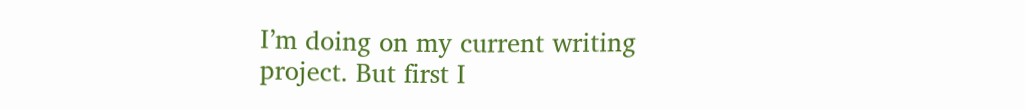I’m doing on my current writing project. But first I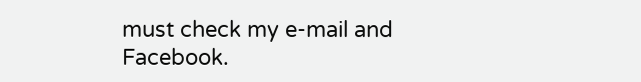must check my e-mail and Facebook.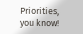Priorities, you know!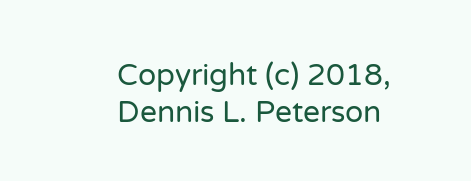Copyright (c) 2018, Dennis L. Peterson